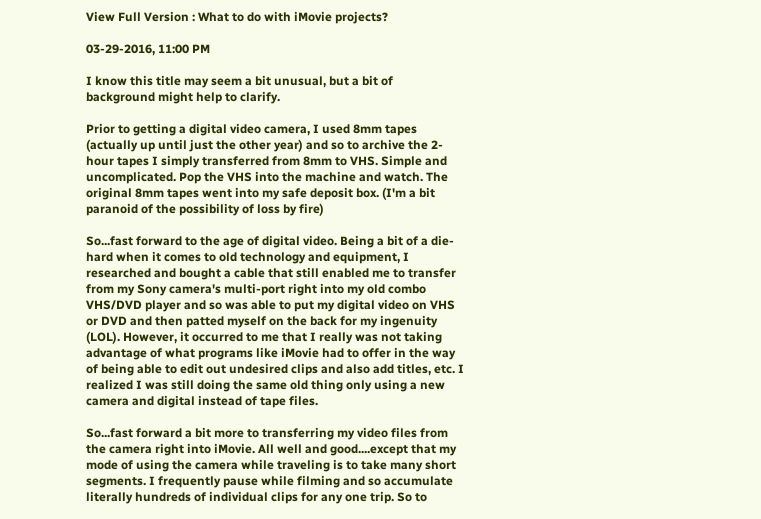View Full Version : What to do with iMovie projects?

03-29-2016, 11:00 PM

I know this title may seem a bit unusual, but a bit of background might help to clarify.

Prior to getting a digital video camera, I used 8mm tapes (actually up until just the other year) and so to archive the 2-hour tapes I simply transferred from 8mm to VHS. Simple and uncomplicated. Pop the VHS into the machine and watch. The original 8mm tapes went into my safe deposit box. (I'm a bit paranoid of the possibility of loss by fire)

So...fast forward to the age of digital video. Being a bit of a die-hard when it comes to old technology and equipment, I researched and bought a cable that still enabled me to transfer from my Sony camera's multi-port right into my old combo VHS/DVD player and so was able to put my digital video on VHS or DVD and then patted myself on the back for my ingenuity (LOL). However, it occurred to me that I really was not taking advantage of what programs like iMovie had to offer in the way of being able to edit out undesired clips and also add titles, etc. I realized I was still doing the same old thing only using a new camera and digital instead of tape files.

So...fast forward a bit more to transferring my video files from the camera right into iMovie. All well and good....except that my mode of using the camera while traveling is to take many short segments. I frequently pause while filming and so accumulate literally hundreds of individual clips for any one trip. So to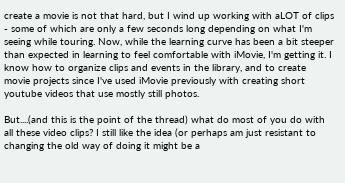create a movie is not that hard, but I wind up working with aLOT of clips - some of which are only a few seconds long depending on what I'm seeing while touring. Now, while the learning curve has been a bit steeper than expected in learning to feel comfortable with iMovie, I'm getting it. I know how to organize clips and events in the library, and to create movie projects since I've used iMovie previously with creating short youtube videos that use mostly still photos.

But....(and this is the point of the thread) what do most of you do with all these video clips? I still like the idea (or perhaps am just resistant to changing the old way of doing it might be a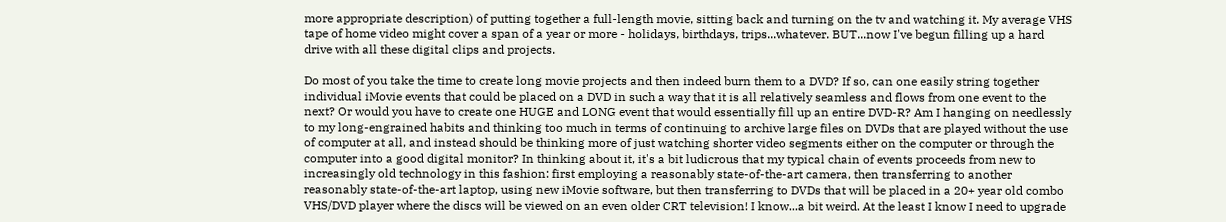more appropriate description) of putting together a full-length movie, sitting back and turning on the tv and watching it. My average VHS tape of home video might cover a span of a year or more - holidays, birthdays, trips...whatever. BUT...now I've begun filling up a hard drive with all these digital clips and projects.

Do most of you take the time to create long movie projects and then indeed burn them to a DVD? If so, can one easily string together individual iMovie events that could be placed on a DVD in such a way that it is all relatively seamless and flows from one event to the next? Or would you have to create one HUGE and LONG event that would essentially fill up an entire DVD-R? Am I hanging on needlessly to my long-engrained habits and thinking too much in terms of continuing to archive large files on DVDs that are played without the use of computer at all, and instead should be thinking more of just watching shorter video segments either on the computer or through the computer into a good digital monitor? In thinking about it, it's a bit ludicrous that my typical chain of events proceeds from new to increasingly old technology in this fashion: first employing a reasonably state-of-the-art camera, then transferring to another reasonably state-of-the-art laptop, using new iMovie software, but then transferring to DVDs that will be placed in a 20+ year old combo VHS/DVD player where the discs will be viewed on an even older CRT television! I know...a bit weird. At the least I know I need to upgrade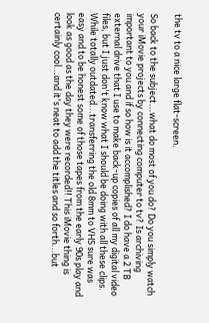the tv to a nice large flat-screen.

So back to the subject...what do most of you do? Do you simply watch your iMovie projects by connecting computer to tv? Is archiving important to you and if so how is it accomplished? I do have a 2 TB external drive that I use to make back-up copies of all my digital video files, but I just don't know what I should be doing with all these clips. While totally outdated...transferring the old 8mm to VHS sure was easy and to be honest some of those tapes from the early 90s play and look as good as the day they were recorded!! This iMovie thing is certainly cool...and it's neat to add the titles and so forth...but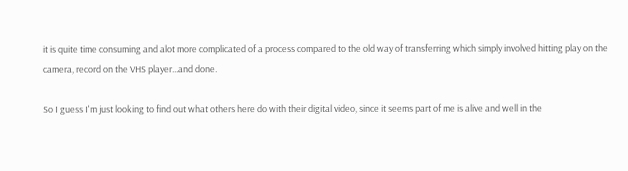it is quite time consuming and alot more complicated of a process compared to the old way of transferring which simply involved hitting play on the camera, record on the VHS player...and done.

So I guess I'm just looking to find out what others here do with their digital video, since it seems part of me is alive and well in the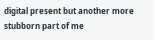digital present but another more stubborn part of me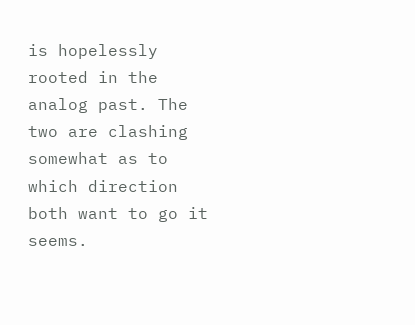is hopelessly rooted in the analog past. The two are clashing somewhat as to which direction both want to go it seems.